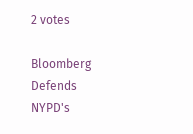2 votes

Bloomberg Defends NYPD's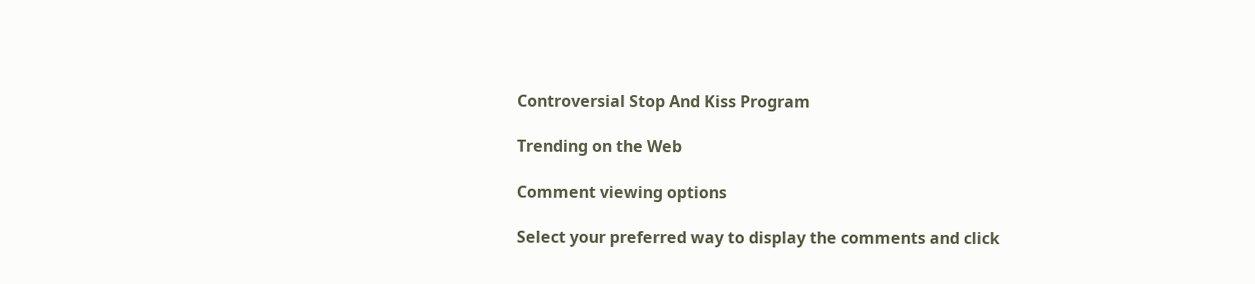Controversial Stop And Kiss Program

Trending on the Web

Comment viewing options

Select your preferred way to display the comments and click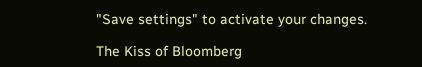"Save settings" to activate your changes.

The Kiss of Bloomberg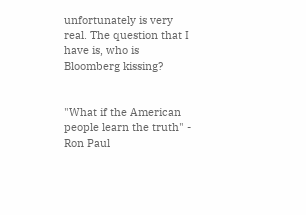unfortunately is very real. The question that I have is, who is Bloomberg kissing?


"What if the American people learn the truth" - Ron Paul